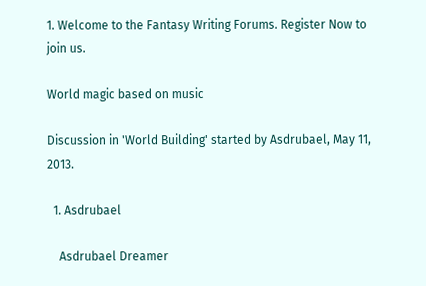1. Welcome to the Fantasy Writing Forums. Register Now to join us.

World magic based on music

Discussion in 'World Building' started by Asdrubael, May 11, 2013.

  1. Asdrubael

    Asdrubael Dreamer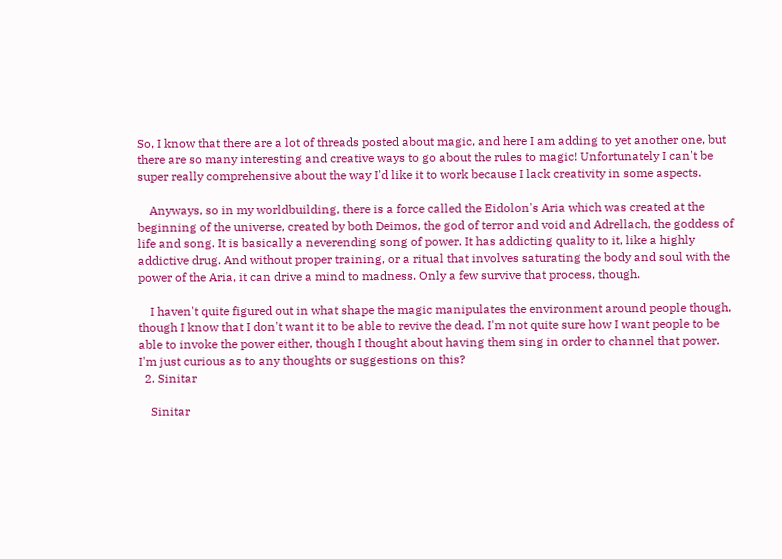So, I know that there are a lot of threads posted about magic, and here I am adding to yet another one, but there are so many interesting and creative ways to go about the rules to magic! Unfortunately I can't be super really comprehensive about the way I'd like it to work because I lack creativity in some aspects.

    Anyways, so in my worldbuilding, there is a force called the Eidolon's Aria which was created at the beginning of the universe, created by both Deimos, the god of terror and void and Adrellach, the goddess of life and song. It is basically a neverending song of power. It has addicting quality to it, like a highly addictive drug. And without proper training, or a ritual that involves saturating the body and soul with the power of the Aria, it can drive a mind to madness. Only a few survive that process, though.

    I haven't quite figured out in what shape the magic manipulates the environment around people though, though I know that I don't want it to be able to revive the dead. I'm not quite sure how I want people to be able to invoke the power either, though I thought about having them sing in order to channel that power. I'm just curious as to any thoughts or suggestions on this?
  2. Sinitar

    Sinitar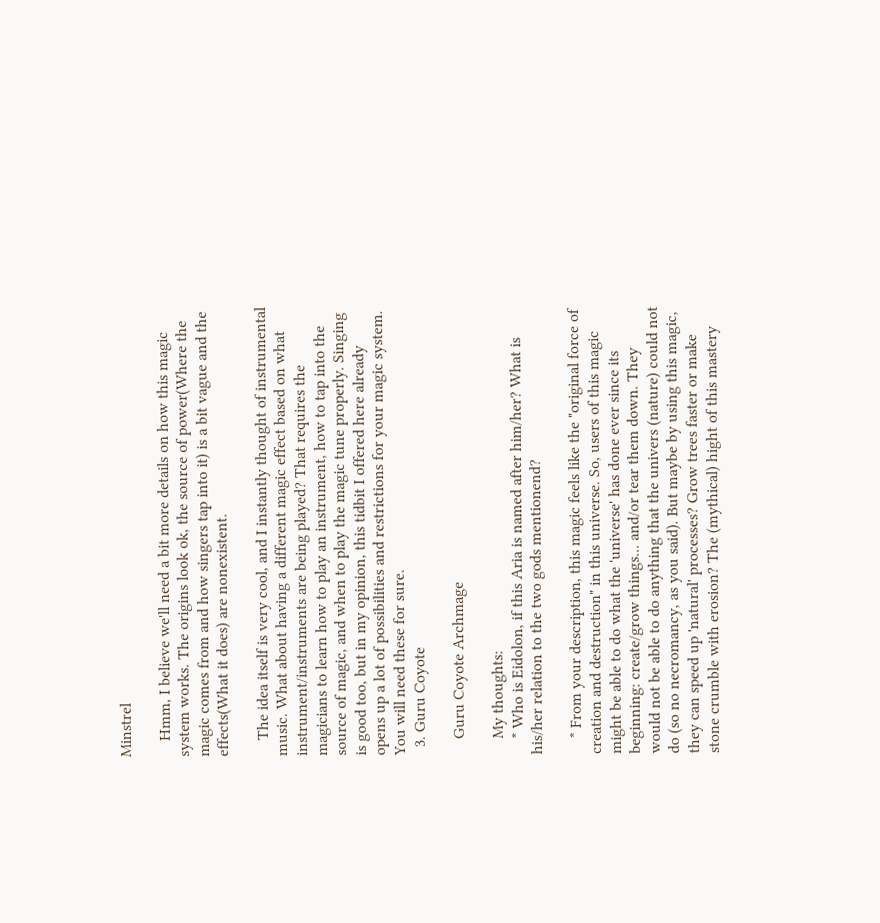Minstrel

    Hmm, I believe we'll need a bit more details on how this magic system works. The origins look ok, the source of power(Where the magic comes from and how singers tap into it) is a bit vague and the effects(What it does) are nonexistent.

    The idea itself is very cool, and I instantly thought of instrumental music. What about having a different magic effect based on what instrument/instruments are being played? That requires the magicians to learn how to play an instrument, how to tap into the source of magic, and when to play the magic tune properly. Singing is good too, but in my opinion, this tidbit I offered here already opens up a lot of possibilities and restrictions for your magic system. You will need these for sure.
  3. Guru Coyote

    Guru Coyote Archmage

    My thoughts:
    * Who is Eidolon, if this Aria is named after him/her? What is his/her relation to the two gods mentionend?

    * From your description, this magic feels like the "original force of creation and destruction" in this universe. So, users of this magic might be able to do what the 'universe' has done ever since its beginning: create/grow things... and/or tear them down. They would not be able to do anything that the univers (nature) could not do (so no necromancy, as you said). But maybe by using this magic, they can speed up 'natural' processes? Grow trees faster or make stone crumble with erosion? The (mythical) hight of this mastery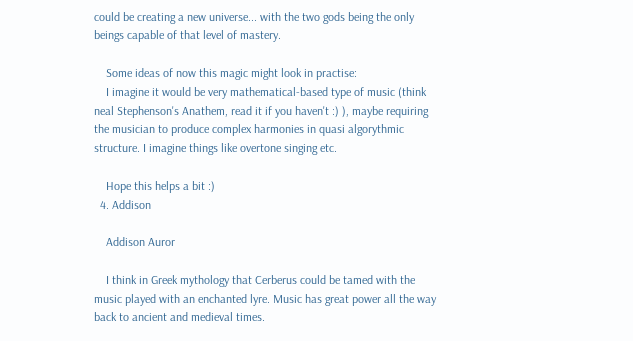could be creating a new universe... with the two gods being the only beings capable of that level of mastery.

    Some ideas of now this magic might look in practise:
    I imagine it would be very mathematical-based type of music (think neal Stephenson's Anathem, read it if you haven't :) ), maybe requiring the musician to produce complex harmonies in quasi algorythmic structure. I imagine things like overtone singing etc.

    Hope this helps a bit :)
  4. Addison

    Addison Auror

    I think in Greek mythology that Cerberus could be tamed with the music played with an enchanted lyre. Music has great power all the way back to ancient and medieval times.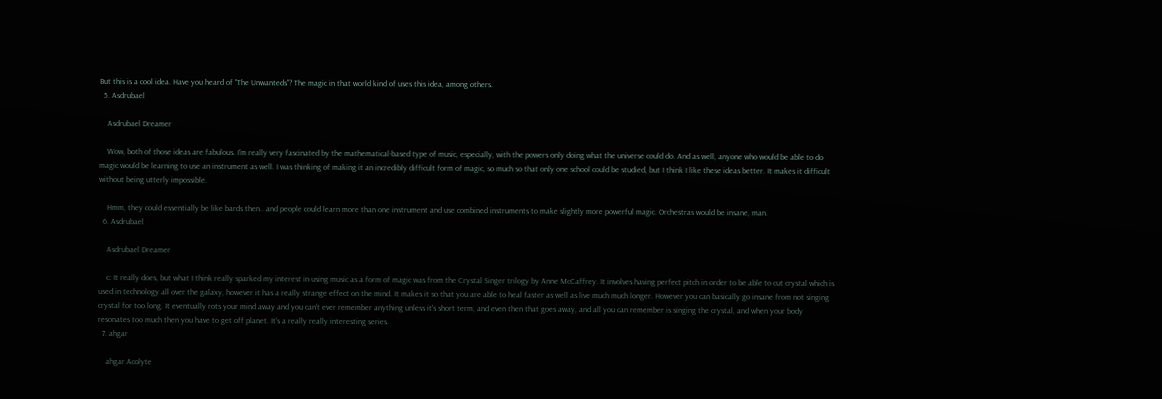But this is a cool idea. Have you heard of "The Unwanteds"? The magic in that world kind of uses this idea, among others.
  5. Asdrubael

    Asdrubael Dreamer

    Wow, both of those ideas are fabulous. I'm really very fascinated by the mathematical-based type of music, especially, with the powers only doing what the universe could do. And as well, anyone who would be able to do magic would be learning to use an instrument as well. I was thinking of making it an incredibly difficult form of magic, so much so that only one school could be studied, but I think I like these ideas better. It makes it difficult without being utterly impossible.

    Hmm, they could essentially be like bards then.. and people could learn more than one instrument and use combined instruments to make slightly more powerful magic. Orchestras would be insane, man.
  6. Asdrubael

    Asdrubael Dreamer

    c: It really does, but what I think really sparked my interest in using music as a form of magic was from the Crystal Singer trilogy by Anne McCaffrey. It involves having perfect pitch in order to be able to cut crystal which is used in technology all over the galaxy, however it has a really strange effect on the mind. It makes it so that you are able to heal faster as well as live much much longer. However you can basically go insane from not singing crystal for too long. It eventually rots your mind away and you can't ever remember anything unless it's short term, and even then that goes away, and all you can remember is singing the crystal, and when your body resonates too much then you have to get off planet. It's a really really interesting series.
  7. ahgar

    ahgar Acolyte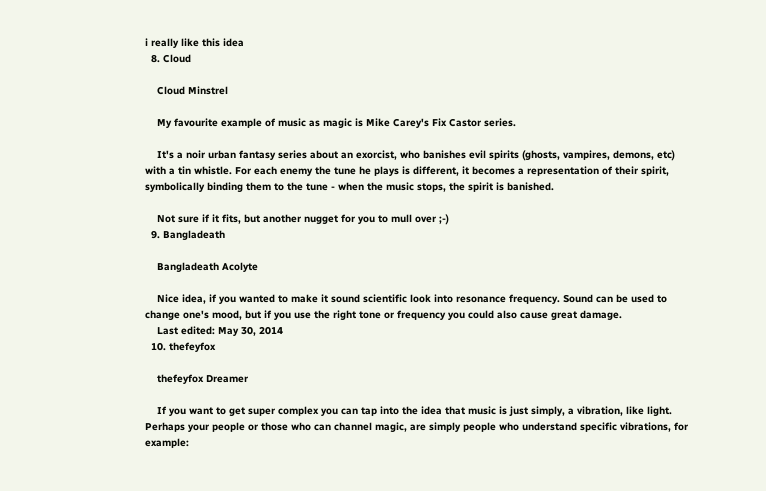i really like this idea
  8. Cloud

    Cloud Minstrel

    My favourite example of music as magic is Mike Carey's Fix Castor series.

    It's a noir urban fantasy series about an exorcist, who banishes evil spirits (ghosts, vampires, demons, etc) with a tin whistle. For each enemy the tune he plays is different, it becomes a representation of their spirit, symbolically binding them to the tune - when the music stops, the spirit is banished.

    Not sure if it fits, but another nugget for you to mull over ;-)
  9. Bangladeath

    Bangladeath Acolyte

    Nice idea, if you wanted to make it sound scientific look into resonance frequency. Sound can be used to change one's mood, but if you use the right tone or frequency you could also cause great damage.
    Last edited: May 30, 2014
  10. thefeyfox

    thefeyfox Dreamer

    If you want to get super complex you can tap into the idea that music is just simply, a vibration, like light. Perhaps your people or those who can channel magic, are simply people who understand specific vibrations, for example: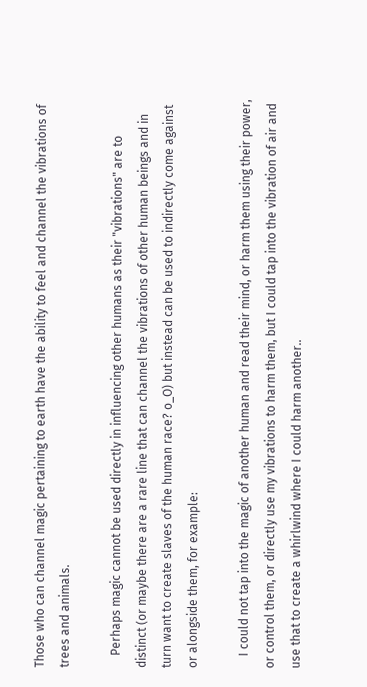Those who can channel magic pertaining to earth have the ability to feel and channel the vibrations of trees and animals.

    Perhaps magic cannot be used directly in influencing other humans as their "vibrations" are to distinct (or maybe there are a rare line that can channel the vibrations of other human beings and in turn want to create slaves of the human race? o_O) but instead can be used to indirectly come against or alongside them, for example:

    I could not tap into the magic of another human and read their mind, or harm them using their power, or control them, or directly use my vibrations to harm them, but I could tap into the vibration of air and use that to create a whirlwind where I could harm another..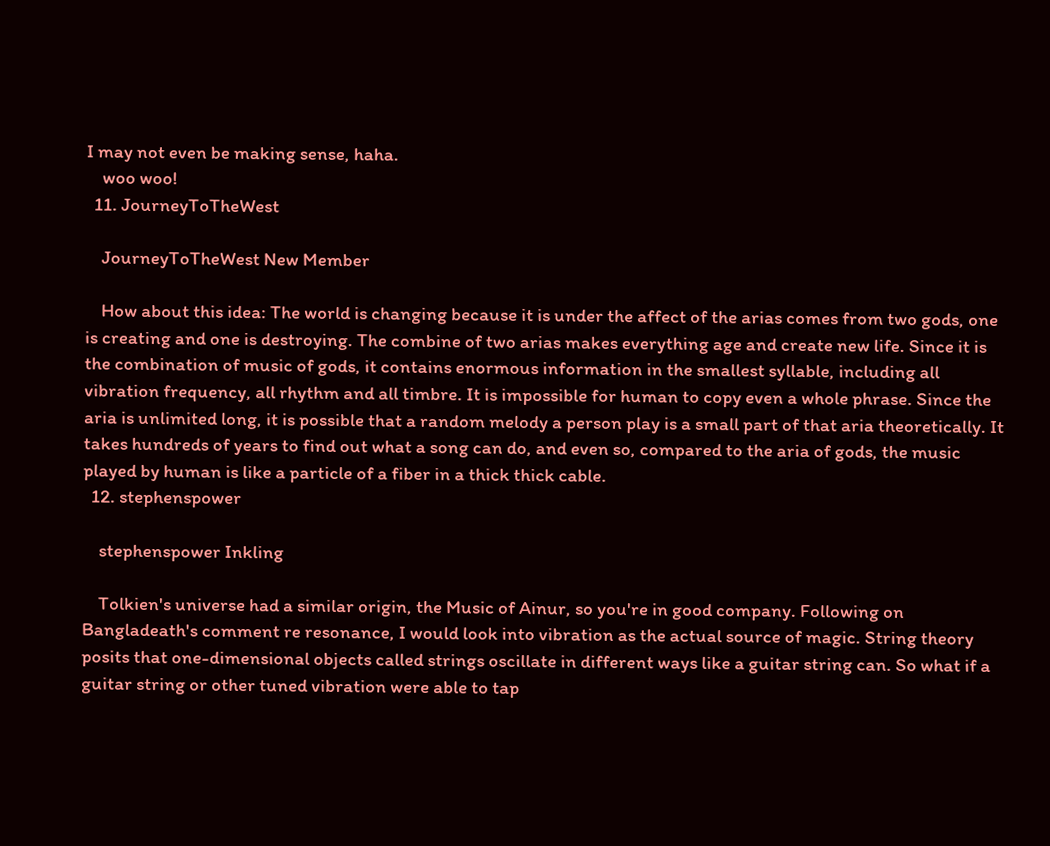I may not even be making sense, haha.
    woo woo!
  11. JourneyToTheWest

    JourneyToTheWest New Member

    How about this idea: The world is changing because it is under the affect of the arias comes from two gods, one is creating and one is destroying. The combine of two arias makes everything age and create new life. Since it is the combination of music of gods, it contains enormous information in the smallest syllable, including all vibration frequency, all rhythm and all timbre. It is impossible for human to copy even a whole phrase. Since the aria is unlimited long, it is possible that a random melody a person play is a small part of that aria theoretically. It takes hundreds of years to find out what a song can do, and even so, compared to the aria of gods, the music played by human is like a particle of a fiber in a thick thick cable.
  12. stephenspower

    stephenspower Inkling

    Tolkien's universe had a similar origin, the Music of Ainur, so you're in good company. Following on Bangladeath's comment re resonance, I would look into vibration as the actual source of magic. String theory posits that one-dimensional objects called strings oscillate in different ways like a guitar string can. So what if a guitar string or other tuned vibration were able to tap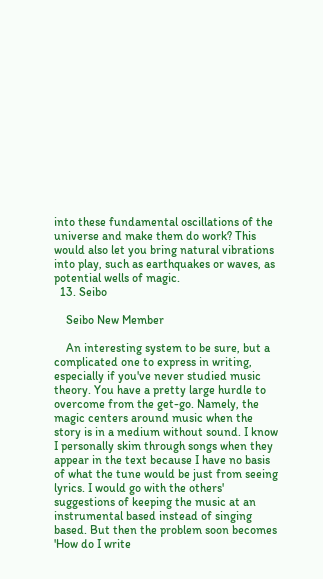into these fundamental oscillations of the universe and make them do work? This would also let you bring natural vibrations into play, such as earthquakes or waves, as potential wells of magic.
  13. Seibo

    Seibo New Member

    An interesting system to be sure, but a complicated one to express in writing, especially if you've never studied music theory. You have a pretty large hurdle to overcome from the get-go. Namely, the magic centers around music when the story is in a medium without sound. I know I personally skim through songs when they appear in the text because I have no basis of what the tune would be just from seeing lyrics. I would go with the others' suggestions of keeping the music at an instrumental based instead of singing based. But then the problem soon becomes 'How do I write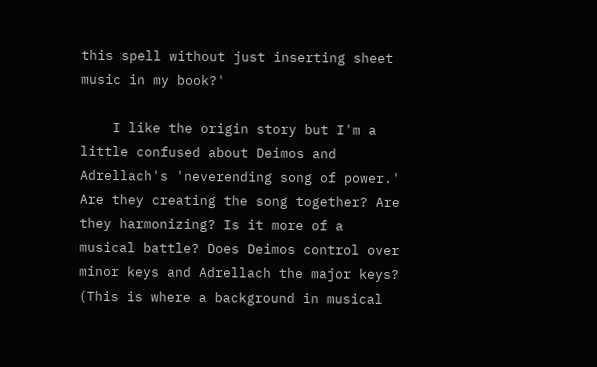this spell without just inserting sheet music in my book?'

    I like the origin story but I'm a little confused about Deimos and Adrellach's 'neverending song of power.' Are they creating the song together? Are they harmonizing? Is it more of a musical battle? Does Deimos control over minor keys and Adrellach the major keys? (This is where a background in musical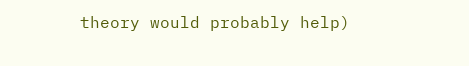theory would probably help)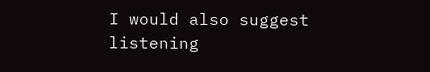I would also suggest listening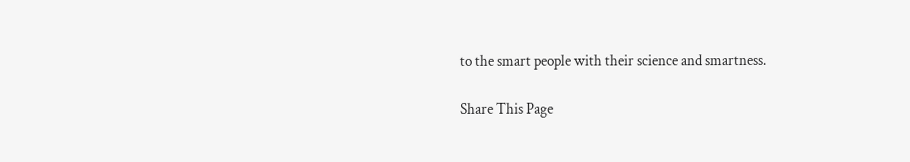to the smart people with their science and smartness.

Share This Page